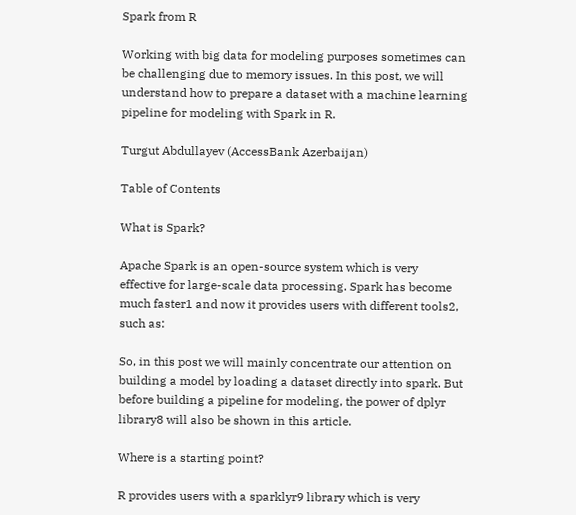Spark from R

Working with big data for modeling purposes sometimes can be challenging due to memory issues. In this post, we will understand how to prepare a dataset with a machine learning pipeline for modeling with Spark in R.

Turgut Abdullayev (AccessBank Azerbaijan)

Table of Contents

What is Spark?

Apache Spark is an open-source system which is very effective for large-scale data processing. Spark has become much faster1 and now it provides users with different tools2, such as:

So, in this post we will mainly concentrate our attention on building a model by loading a dataset directly into spark. But before building a pipeline for modeling, the power of dplyr library8 will also be shown in this article.

Where is a starting point?

R provides users with a sparklyr9 library which is very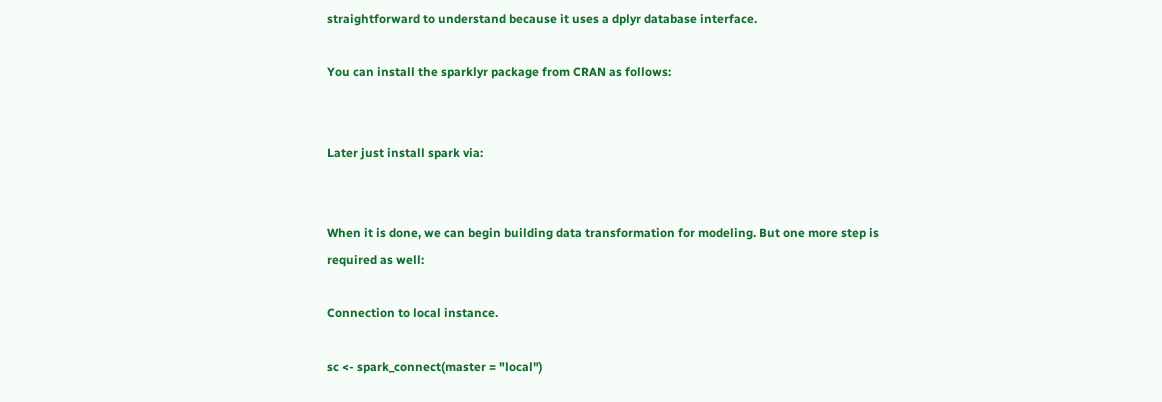straightforward to understand because it uses a dplyr database interface.

You can install the sparklyr package from CRAN as follows:


Later just install spark via:


When it is done, we can begin building data transformation for modeling. But one more step is required as well:

Connection to local instance.

sc <- spark_connect(master = "local")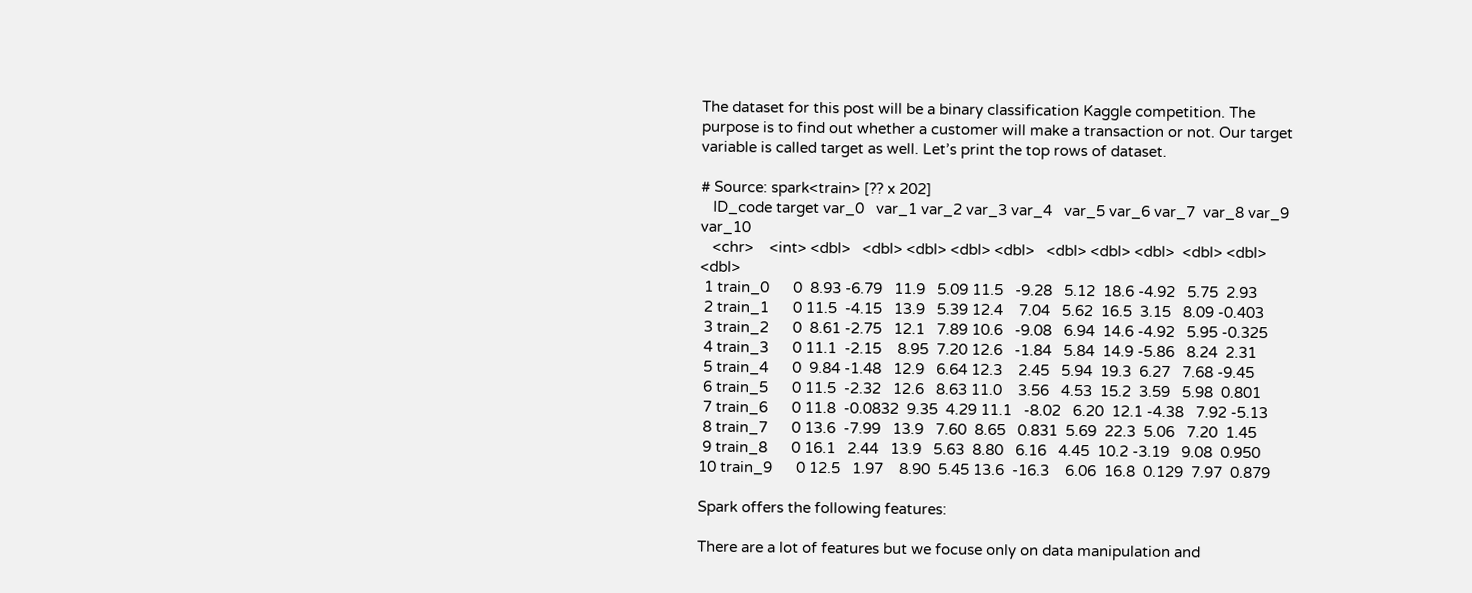The dataset for this post will be a binary classification Kaggle competition. The purpose is to find out whether a customer will make a transaction or not. Our target variable is called target as well. Let’s print the top rows of dataset.

# Source: spark<train> [?? x 202]
   ID_code target var_0   var_1 var_2 var_3 var_4   var_5 var_6 var_7  var_8 var_9 var_10
   <chr>    <int> <dbl>   <dbl> <dbl> <dbl> <dbl>   <dbl> <dbl> <dbl>  <dbl> <dbl>  <dbl>
 1 train_0      0  8.93 -6.79   11.9   5.09 11.5   -9.28   5.12  18.6 -4.92   5.75  2.93
 2 train_1      0 11.5  -4.15   13.9   5.39 12.4    7.04   5.62  16.5  3.15   8.09 -0.403
 3 train_2      0  8.61 -2.75   12.1   7.89 10.6   -9.08   6.94  14.6 -4.92   5.95 -0.325
 4 train_3      0 11.1  -2.15    8.95  7.20 12.6   -1.84   5.84  14.9 -5.86   8.24  2.31
 5 train_4      0  9.84 -1.48   12.9   6.64 12.3    2.45   5.94  19.3  6.27   7.68 -9.45
 6 train_5      0 11.5  -2.32   12.6   8.63 11.0    3.56   4.53  15.2  3.59   5.98  0.801
 7 train_6      0 11.8  -0.0832  9.35  4.29 11.1   -8.02   6.20  12.1 -4.38   7.92 -5.13
 8 train_7      0 13.6  -7.99   13.9   7.60  8.65   0.831  5.69  22.3  5.06   7.20  1.45
 9 train_8      0 16.1   2.44   13.9   5.63  8.80   6.16   4.45  10.2 -3.19   9.08  0.950
10 train_9      0 12.5   1.97    8.90  5.45 13.6  -16.3    6.06  16.8  0.129  7.97  0.879

Spark offers the following features:

There are a lot of features but we focuse only on data manipulation and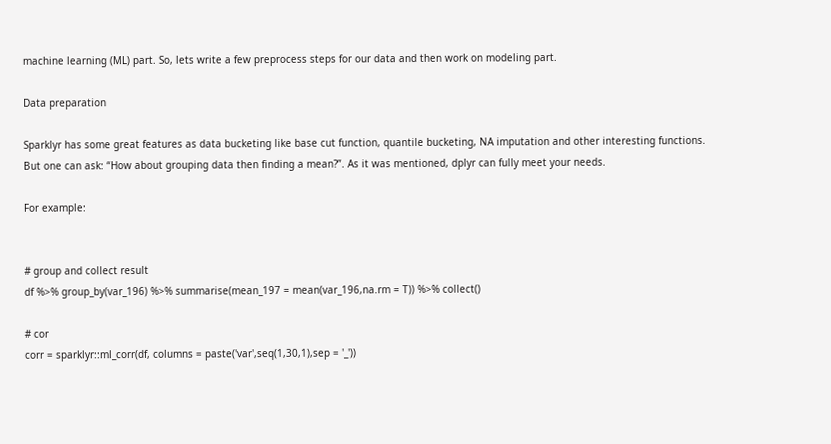machine learning (ML) part. So, lets write a few preprocess steps for our data and then work on modeling part.

Data preparation

Sparklyr has some great features as data bucketing like base cut function, quantile bucketing, NA imputation and other interesting functions. But one can ask: “How about grouping data then finding a mean?”. As it was mentioned, dplyr can fully meet your needs.

For example:


# group and collect result
df %>% group_by(var_196) %>% summarise(mean_197 = mean(var_196,na.rm = T)) %>% collect()

# cor
corr = sparklyr::ml_corr(df, columns = paste('var',seq(1,30,1),sep = '_'))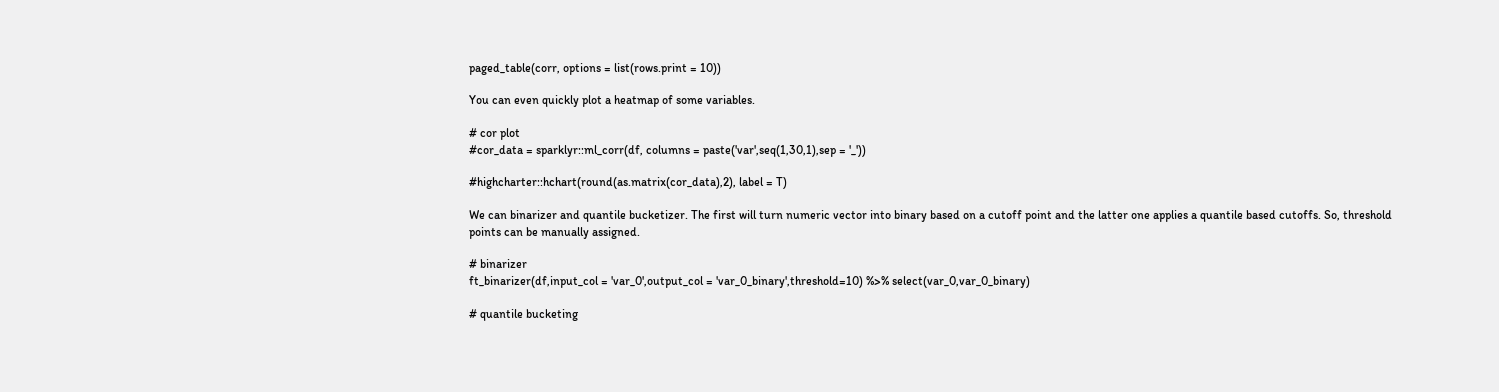paged_table(corr, options = list(rows.print = 10))

You can even quickly plot a heatmap of some variables.

# cor plot
#cor_data = sparklyr::ml_corr(df, columns = paste('var',seq(1,30,1),sep = '_'))

#highcharter::hchart(round(as.matrix(cor_data),2), label = T)

We can binarizer and quantile bucketizer. The first will turn numeric vector into binary based on a cutoff point and the latter one applies a quantile based cutoffs. So, threshold points can be manually assigned.

# binarizer
ft_binarizer(df,input_col = 'var_0',output_col = 'var_0_binary',threshold=10) %>% select(var_0,var_0_binary)

# quantile bucketing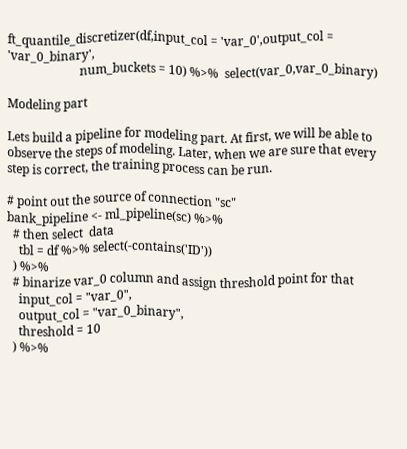ft_quantile_discretizer(df,input_col = 'var_0',output_col = 'var_0_binary',
                        num_buckets = 10) %>%  select(var_0,var_0_binary)

Modeling part

Lets build a pipeline for modeling part. At first, we will be able to observe the steps of modeling. Later, when we are sure that every step is correct, the training process can be run.

# point out the source of connection "sc"
bank_pipeline <- ml_pipeline(sc) %>%
  # then select  data
    tbl = df %>% select(-contains('ID'))
  ) %>%
  # binarize var_0 column and assign threshold point for that
    input_col = "var_0",
    output_col = "var_0_binary",
    threshold = 10
  ) %>%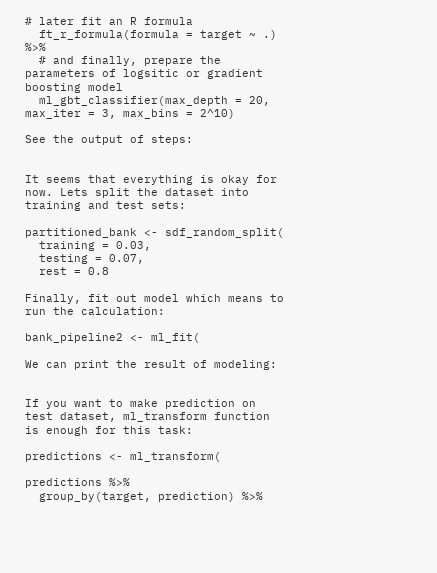# later fit an R formula
  ft_r_formula(formula = target ~ .) %>%
  # and finally, prepare the parameters of logsitic or gradient boosting model
  ml_gbt_classifier(max_depth = 20, max_iter = 3, max_bins = 2^10)

See the output of steps:


It seems that everything is okay for now. Lets split the dataset into training and test sets:

partitioned_bank <- sdf_random_split(
  training = 0.03,
  testing = 0.07,
  rest = 0.8

Finally, fit out model which means to run the calculation:

bank_pipeline2 <- ml_fit(

We can print the result of modeling:


If you want to make prediction on test dataset, ml_transform function is enough for this task:

predictions <- ml_transform(

predictions %>%
  group_by(target, prediction) %>%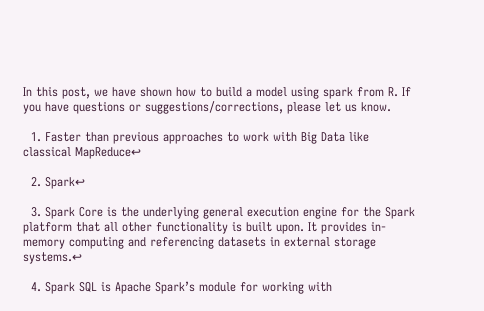In this post, we have shown how to build a model using spark from R. If you have questions or suggestions/corrections, please let us know.

  1. Faster than previous approaches to work with Big Data like classical MapReduce↩

  2. Spark↩

  3. Spark Core is the underlying general execution engine for the Spark platform that all other functionality is built upon. It provides in-memory computing and referencing datasets in external storage systems.↩

  4. Spark SQL is Apache Spark’s module for working with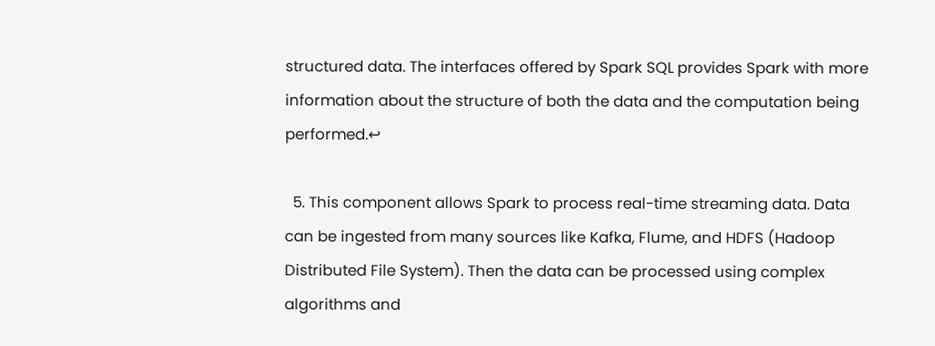structured data. The interfaces offered by Spark SQL provides Spark with more information about the structure of both the data and the computation being performed.↩

  5. This component allows Spark to process real-time streaming data. Data can be ingested from many sources like Kafka, Flume, and HDFS (Hadoop Distributed File System). Then the data can be processed using complex algorithms and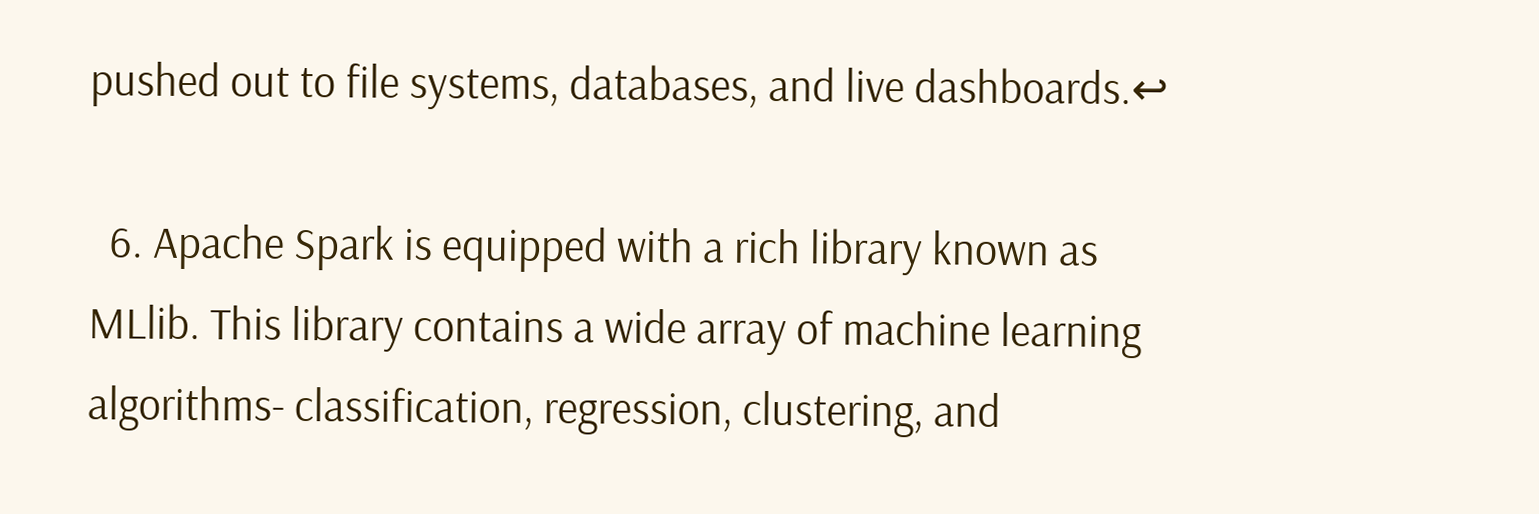pushed out to file systems, databases, and live dashboards.↩

  6. Apache Spark is equipped with a rich library known as MLlib. This library contains a wide array of machine learning algorithms- classification, regression, clustering, and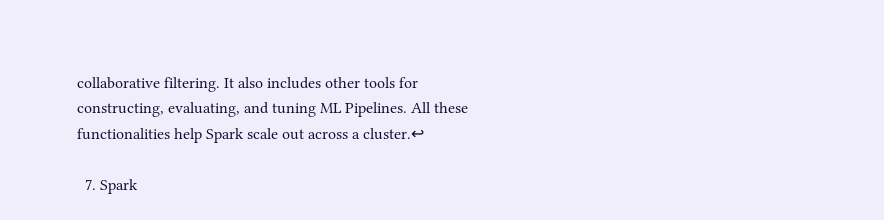collaborative filtering. It also includes other tools for constructing, evaluating, and tuning ML Pipelines. All these functionalities help Spark scale out across a cluster.↩

  7. Spark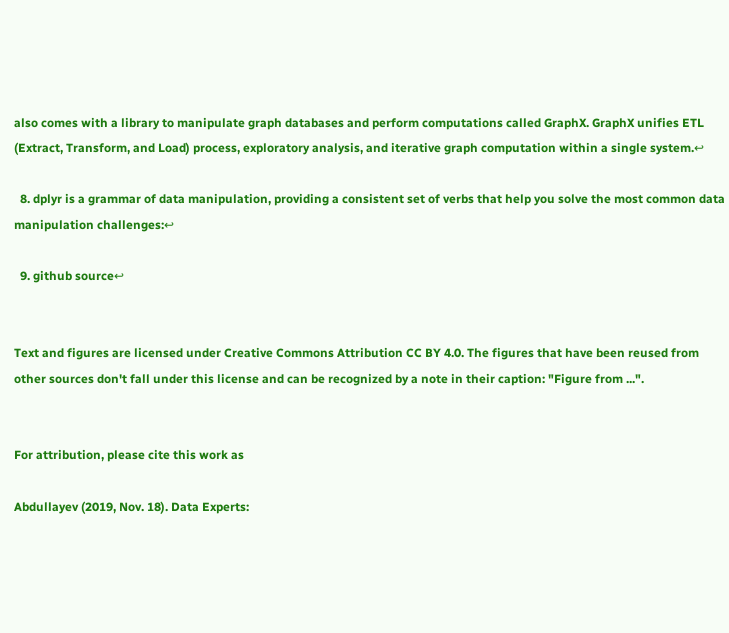also comes with a library to manipulate graph databases and perform computations called GraphX. GraphX unifies ETL (Extract, Transform, and Load) process, exploratory analysis, and iterative graph computation within a single system.↩

  8. dplyr is a grammar of data manipulation, providing a consistent set of verbs that help you solve the most common data manipulation challenges:↩

  9. github source↩


Text and figures are licensed under Creative Commons Attribution CC BY 4.0. The figures that have been reused from other sources don't fall under this license and can be recognized by a note in their caption: "Figure from ...".


For attribution, please cite this work as

Abdullayev (2019, Nov. 18). Data Experts: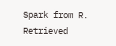Spark from R. Retrieved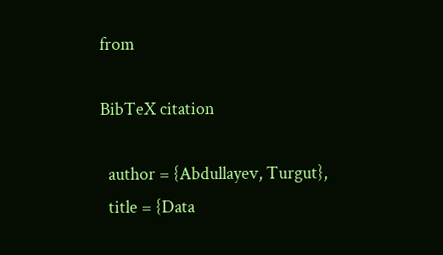from

BibTeX citation

  author = {Abdullayev, Turgut},
  title = {Data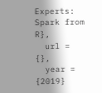Experts: Spark from R},
  url = {},
  year = {2019}